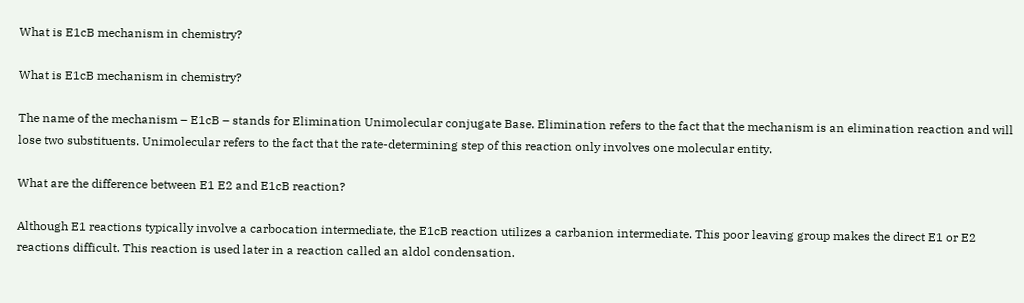What is E1cB mechanism in chemistry?

What is E1cB mechanism in chemistry?

The name of the mechanism – E1cB – stands for Elimination Unimolecular conjugate Base. Elimination refers to the fact that the mechanism is an elimination reaction and will lose two substituents. Unimolecular refers to the fact that the rate-determining step of this reaction only involves one molecular entity.

What are the difference between E1 E2 and E1cB reaction?

Although E1 reactions typically involve a carbocation intermediate, the E1cB reaction utilizes a carbanion intermediate. This poor leaving group makes the direct E1 or E2 reactions difficult. This reaction is used later in a reaction called an aldol condensation.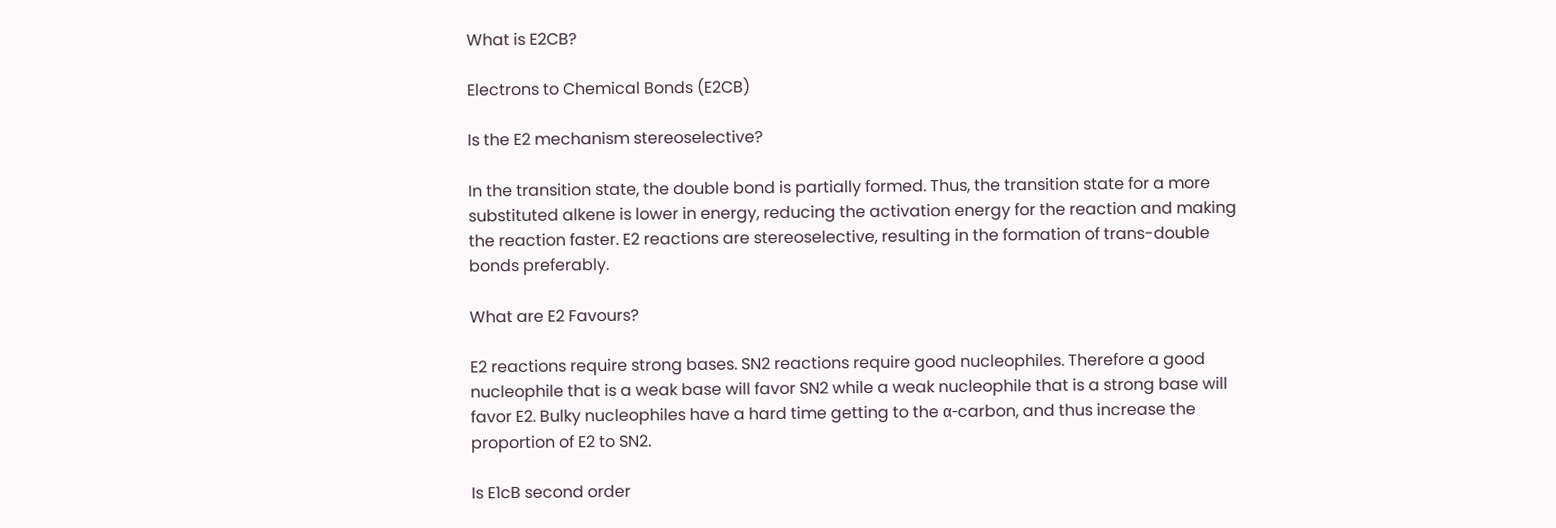What is E2CB?

Electrons to Chemical Bonds (E2CB)

Is the E2 mechanism stereoselective?

In the transition state, the double bond is partially formed. Thus, the transition state for a more substituted alkene is lower in energy, reducing the activation energy for the reaction and making the reaction faster. E2 reactions are stereoselective, resulting in the formation of trans-double bonds preferably.

What are E2 Favours?

E2 reactions require strong bases. SN2 reactions require good nucleophiles. Therefore a good nucleophile that is a weak base will favor SN2 while a weak nucleophile that is a strong base will favor E2. Bulky nucleophiles have a hard time getting to the α-carbon, and thus increase the proportion of E2 to SN2.

Is E1cB second order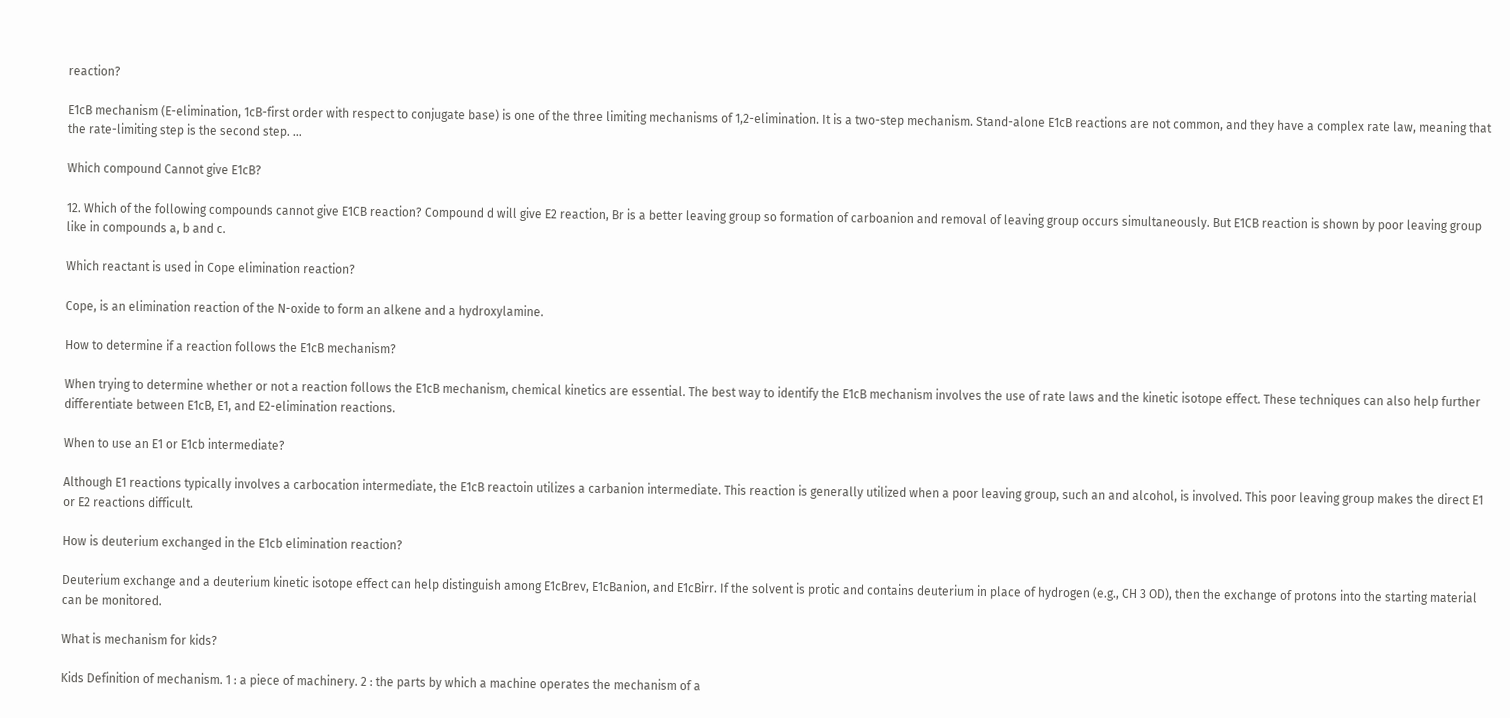reaction?

E1cB mechanism (E-elimination, 1cB-first order with respect to conjugate base) is one of the three limiting mechanisms of 1,2-elimination. It is a two-step mechanism. Stand-alone E1cB reactions are not common, and they have a complex rate law, meaning that the rate-limiting step is the second step. …

Which compound Cannot give E1cB?

12. Which of the following compounds cannot give E1CB reaction? Compound d will give E2 reaction, Br is a better leaving group so formation of carboanion and removal of leaving group occurs simultaneously. But E1CB reaction is shown by poor leaving group like in compounds a, b and c.

Which reactant is used in Cope elimination reaction?

Cope, is an elimination reaction of the N-oxide to form an alkene and a hydroxylamine.

How to determine if a reaction follows the E1cB mechanism?

When trying to determine whether or not a reaction follows the E1cB mechanism, chemical kinetics are essential. The best way to identify the E1cB mechanism involves the use of rate laws and the kinetic isotope effect. These techniques can also help further differentiate between E1cB, E1, and E2-elimination reactions.

When to use an E1 or E1cb intermediate?

Although E1 reactions typically involves a carbocation intermediate, the E1cB reactoin utilizes a carbanion intermediate. This reaction is generally utilized when a poor leaving group, such an and alcohol, is involved. This poor leaving group makes the direct E1 or E2 reactions difficult.

How is deuterium exchanged in the E1cb elimination reaction?

Deuterium exchange and a deuterium kinetic isotope effect can help distinguish among E1cBrev, E1cBanion, and E1cBirr. If the solvent is protic and contains deuterium in place of hydrogen (e.g., CH 3 OD), then the exchange of protons into the starting material can be monitored.

What is mechanism for kids?

Kids Definition of mechanism. 1 : a piece of machinery. 2 : the parts by which a machine operates the mechanism of a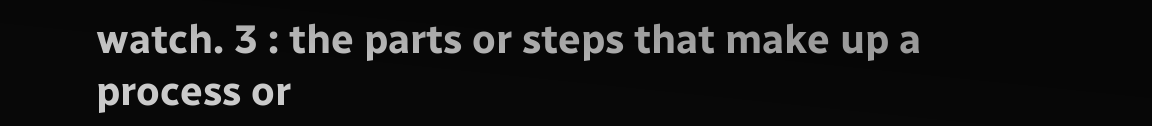watch. 3 : the parts or steps that make up a process or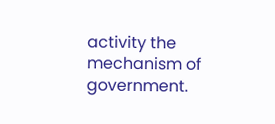activity the mechanism of government.